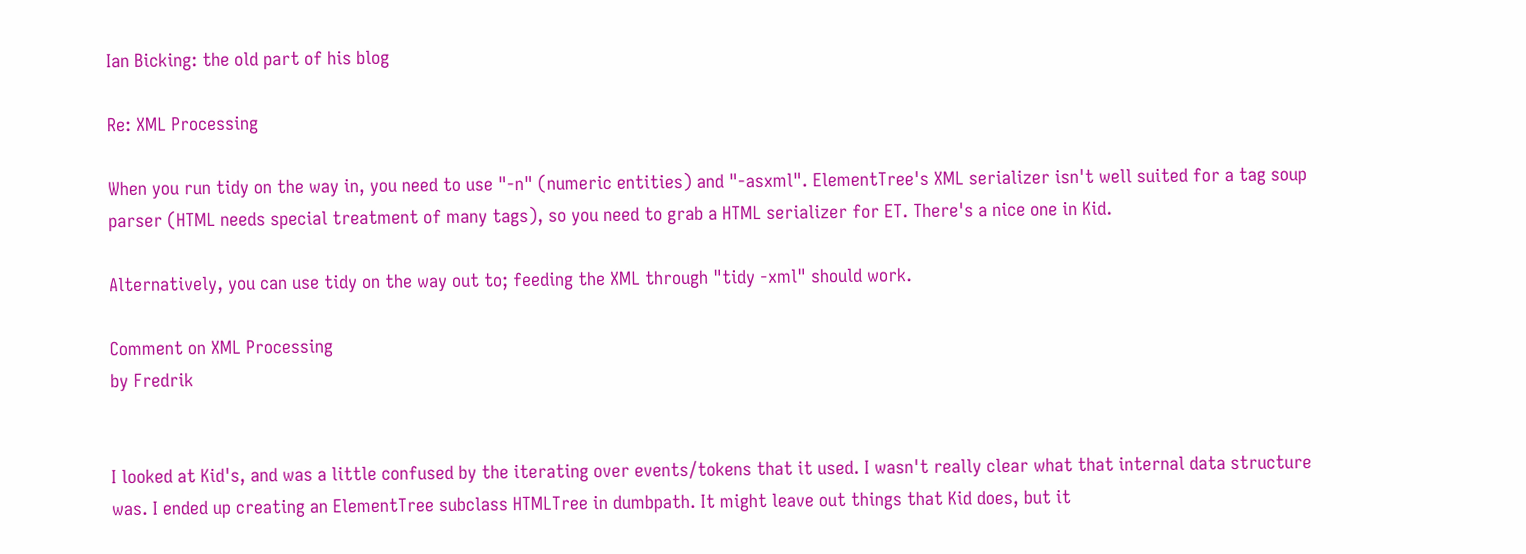Ian Bicking: the old part of his blog

Re: XML Processing

When you run tidy on the way in, you need to use "-n" (numeric entities) and "-asxml". ElementTree's XML serializer isn't well suited for a tag soup parser (HTML needs special treatment of many tags), so you need to grab a HTML serializer for ET. There's a nice one in Kid.

Alternatively, you can use tidy on the way out to; feeding the XML through "tidy -xml" should work.

Comment on XML Processing
by Fredrik


I looked at Kid's, and was a little confused by the iterating over events/tokens that it used. I wasn't really clear what that internal data structure was. I ended up creating an ElementTree subclass HTMLTree in dumbpath. It might leave out things that Kid does, but it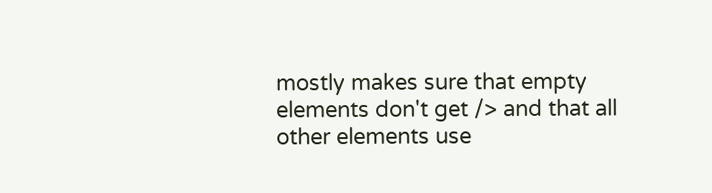mostly makes sure that empty elements don't get /> and that all other elements use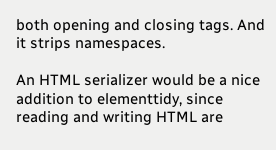both opening and closing tags. And it strips namespaces.

An HTML serializer would be a nice addition to elementtidy, since reading and writing HTML are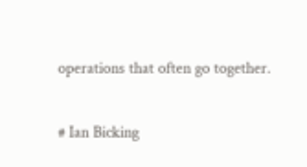operations that often go together.

# Ian Bicking